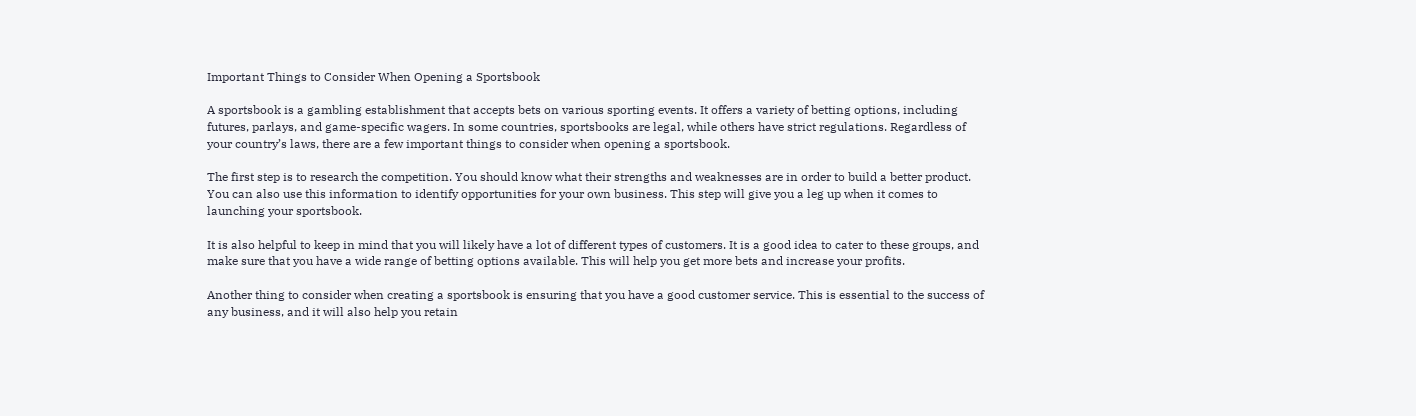Important Things to Consider When Opening a Sportsbook

A sportsbook is a gambling establishment that accepts bets on various sporting events. It offers a variety of betting options, including futures, parlays, and game-specific wagers. In some countries, sportsbooks are legal, while others have strict regulations. Regardless of your country’s laws, there are a few important things to consider when opening a sportsbook.

The first step is to research the competition. You should know what their strengths and weaknesses are in order to build a better product. You can also use this information to identify opportunities for your own business. This step will give you a leg up when it comes to launching your sportsbook.

It is also helpful to keep in mind that you will likely have a lot of different types of customers. It is a good idea to cater to these groups, and make sure that you have a wide range of betting options available. This will help you get more bets and increase your profits.

Another thing to consider when creating a sportsbook is ensuring that you have a good customer service. This is essential to the success of any business, and it will also help you retain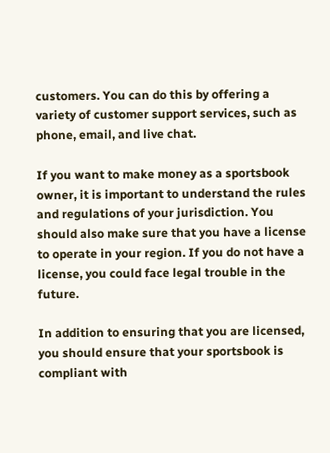customers. You can do this by offering a variety of customer support services, such as phone, email, and live chat.

If you want to make money as a sportsbook owner, it is important to understand the rules and regulations of your jurisdiction. You should also make sure that you have a license to operate in your region. If you do not have a license, you could face legal trouble in the future.

In addition to ensuring that you are licensed, you should ensure that your sportsbook is compliant with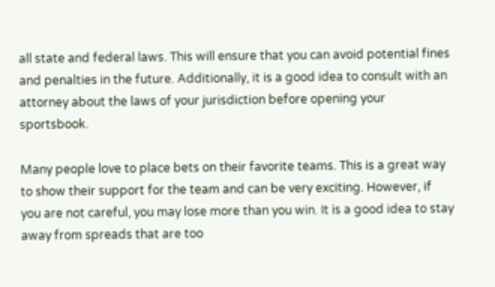all state and federal laws. This will ensure that you can avoid potential fines and penalties in the future. Additionally, it is a good idea to consult with an attorney about the laws of your jurisdiction before opening your sportsbook.

Many people love to place bets on their favorite teams. This is a great way to show their support for the team and can be very exciting. However, if you are not careful, you may lose more than you win. It is a good idea to stay away from spreads that are too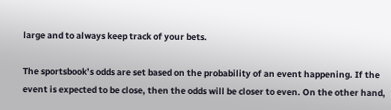large and to always keep track of your bets.

The sportsbook’s odds are set based on the probability of an event happening. If the event is expected to be close, then the odds will be closer to even. On the other hand,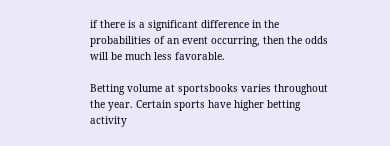if there is a significant difference in the probabilities of an event occurring, then the odds will be much less favorable.

Betting volume at sportsbooks varies throughout the year. Certain sports have higher betting activity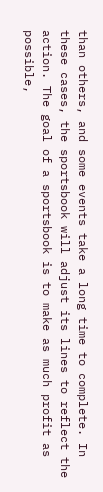than others, and some events take a long time to complete. In these cases, the sportsbook will adjust its lines to reflect the action. The goal of a sportsbook is to make as much profit as possible,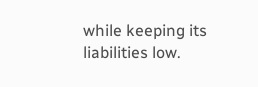while keeping its liabilities low.